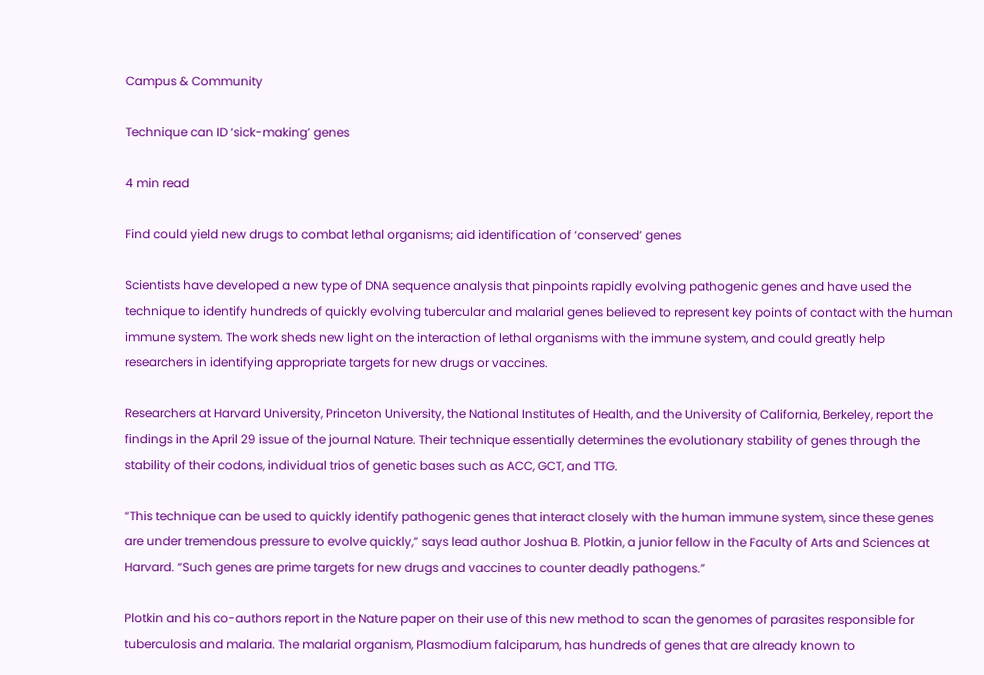Campus & Community

Technique can ID ‘sick-making’ genes

4 min read

Find could yield new drugs to combat lethal organisms; aid identification of ‘conserved’ genes

Scientists have developed a new type of DNA sequence analysis that pinpoints rapidly evolving pathogenic genes and have used the technique to identify hundreds of quickly evolving tubercular and malarial genes believed to represent key points of contact with the human immune system. The work sheds new light on the interaction of lethal organisms with the immune system, and could greatly help researchers in identifying appropriate targets for new drugs or vaccines.

Researchers at Harvard University, Princeton University, the National Institutes of Health, and the University of California, Berkeley, report the findings in the April 29 issue of the journal Nature. Their technique essentially determines the evolutionary stability of genes through the stability of their codons, individual trios of genetic bases such as ACC, GCT, and TTG.

“This technique can be used to quickly identify pathogenic genes that interact closely with the human immune system, since these genes are under tremendous pressure to evolve quickly,” says lead author Joshua B. Plotkin, a junior fellow in the Faculty of Arts and Sciences at Harvard. “Such genes are prime targets for new drugs and vaccines to counter deadly pathogens.”

Plotkin and his co-authors report in the Nature paper on their use of this new method to scan the genomes of parasites responsible for tuberculosis and malaria. The malarial organism, Plasmodium falciparum, has hundreds of genes that are already known to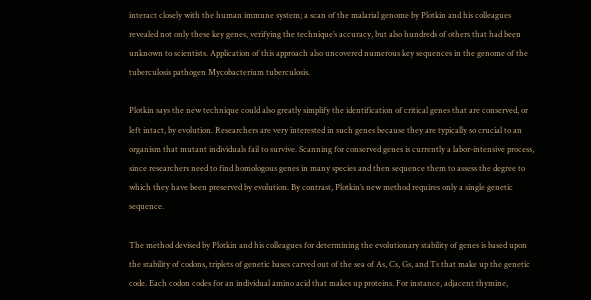interact closely with the human immune system; a scan of the malarial genome by Plotkin and his colleagues revealed not only these key genes, verifying the technique’s accuracy, but also hundreds of others that had been unknown to scientists. Application of this approach also uncovered numerous key sequences in the genome of the tuberculosis pathogen Mycobacterium tuberculosis.

Plotkin says the new technique could also greatly simplify the identification of critical genes that are conserved, or left intact, by evolution. Researchers are very interested in such genes because they are typically so crucial to an organism that mutant individuals fail to survive. Scanning for conserved genes is currently a labor-intensive process, since researchers need to find homologous genes in many species and then sequence them to assess the degree to which they have been preserved by evolution. By contrast, Plotkin’s new method requires only a single genetic sequence.

The method devised by Plotkin and his colleagues for determining the evolutionary stability of genes is based upon the stability of codons, triplets of genetic bases carved out of the sea of As, Cs, Gs, and Ts that make up the genetic code. Each codon codes for an individual amino acid that makes up proteins. For instance, adjacent thymine,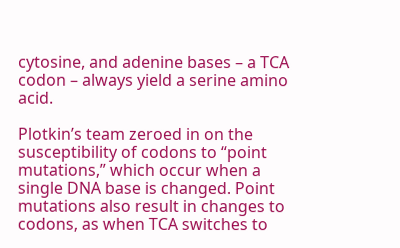cytosine, and adenine bases – a TCA codon – always yield a serine amino acid.

Plotkin’s team zeroed in on the susceptibility of codons to “point mutations,” which occur when a single DNA base is changed. Point mutations also result in changes to codons, as when TCA switches to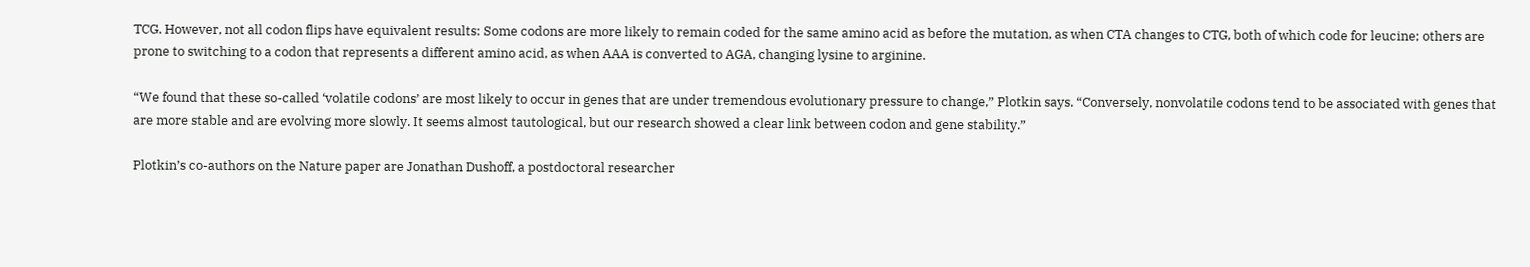TCG. However, not all codon flips have equivalent results: Some codons are more likely to remain coded for the same amino acid as before the mutation, as when CTA changes to CTG, both of which code for leucine; others are prone to switching to a codon that represents a different amino acid, as when AAA is converted to AGA, changing lysine to arginine.

“We found that these so-called ‘volatile codons’ are most likely to occur in genes that are under tremendous evolutionary pressure to change,” Plotkin says. “Conversely, nonvolatile codons tend to be associated with genes that are more stable and are evolving more slowly. It seems almost tautological, but our research showed a clear link between codon and gene stability.”

Plotkin’s co-authors on the Nature paper are Jonathan Dushoff, a postdoctoral researcher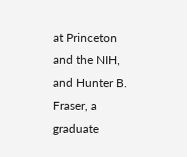at Princeton and the NIH, and Hunter B. Fraser, a graduate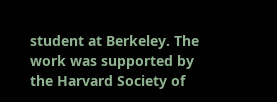student at Berkeley. The work was supported by the Harvard Society of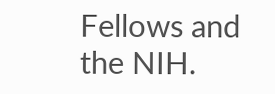Fellows and the NIH.